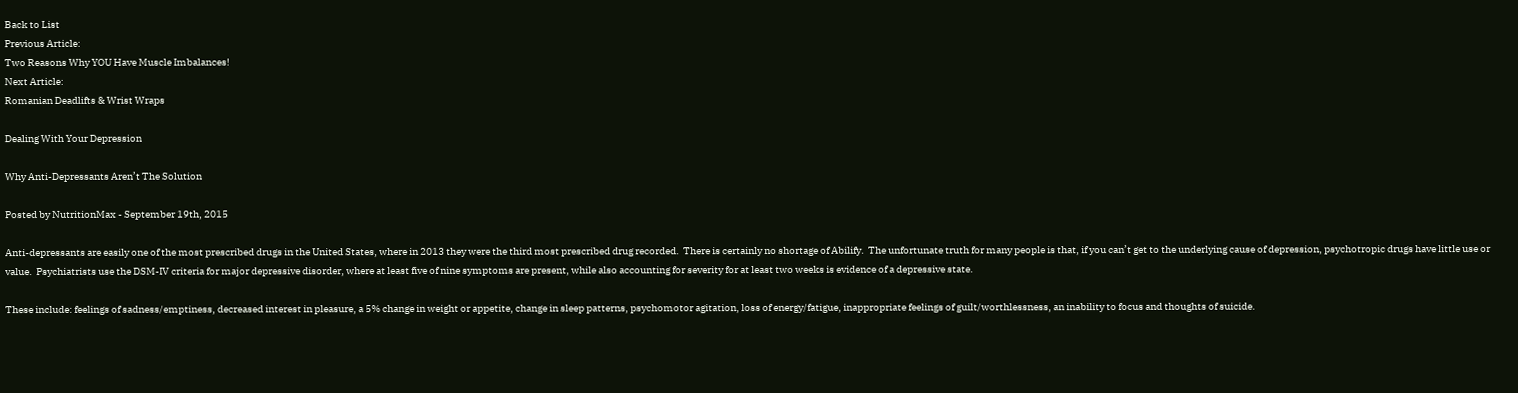Back to List
Previous Article:
Two Reasons Why YOU Have Muscle Imbalances!
Next Article:
Romanian Deadlifts & Wrist Wraps

Dealing With Your Depression

Why Anti-Depressants Aren’t The Solution

Posted by NutritionMax - September 19th, 2015

Anti-depressants are easily one of the most prescribed drugs in the United States, where in 2013 they were the third most prescribed drug recorded.  There is certainly no shortage of Abilify.  The unfortunate truth for many people is that, if you can’t get to the underlying cause of depression, psychotropic drugs have little use or value.  Psychiatrists use the DSM-IV criteria for major depressive disorder, where at least five of nine symptoms are present, while also accounting for severity for at least two weeks is evidence of a depressive state.

These include: feelings of sadness/emptiness, decreased interest in pleasure, a 5% change in weight or appetite, change in sleep patterns, psychomotor agitation, loss of energy/fatigue, inappropriate feelings of guilt/worthlessness, an inability to focus and thoughts of suicide.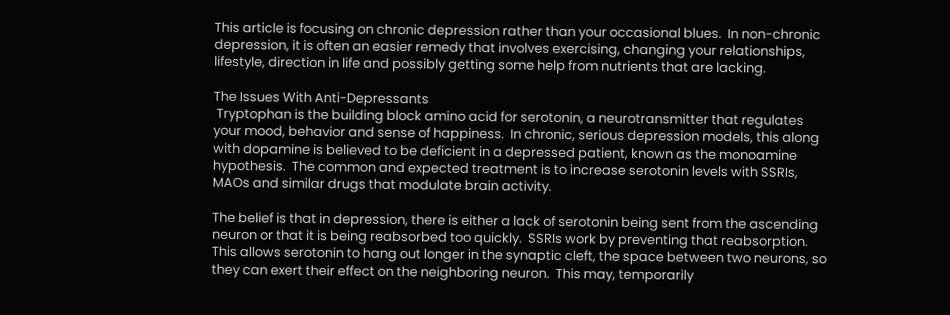This article is focusing on chronic depression rather than your occasional blues.  In non-chronic depression, it is often an easier remedy that involves exercising, changing your relationships, lifestyle, direction in life and possibly getting some help from nutrients that are lacking.

The Issues With Anti-Depressants
 Tryptophan is the building block amino acid for serotonin, a neurotransmitter that regulates your mood, behavior and sense of happiness.  In chronic, serious depression models, this along with dopamine is believed to be deficient in a depressed patient, known as the monoamine hypothesis.  The common and expected treatment is to increase serotonin levels with SSRIs, MAOs and similar drugs that modulate brain activity.

The belief is that in depression, there is either a lack of serotonin being sent from the ascending neuron or that it is being reabsorbed too quickly.  SSRIs work by preventing that reabsorption.  This allows serotonin to hang out longer in the synaptic cleft, the space between two neurons, so they can exert their effect on the neighboring neuron.  This may, temporarily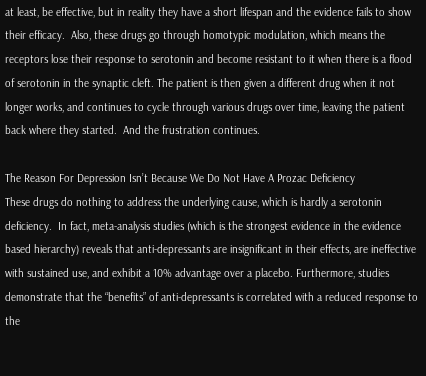at least, be effective, but in reality they have a short lifespan and the evidence fails to show their efficacy.  Also, these drugs go through homotypic modulation, which means the receptors lose their response to serotonin and become resistant to it when there is a flood of serotonin in the synaptic cleft. The patient is then given a different drug when it not longer works, and continues to cycle through various drugs over time, leaving the patient back where they started.  And the frustration continues.

The Reason For Depression Isn’t Because We Do Not Have A Prozac Deficiency
These drugs do nothing to address the underlying cause, which is hardly a serotonin deficiency.  In fact, meta-analysis studies (which is the strongest evidence in the evidence based hierarchy) reveals that anti-depressants are insignificant in their effects, are ineffective with sustained use, and exhibit a 10% advantage over a placebo. Furthermore, studies demonstrate that the “benefits” of anti-depressants is correlated with a reduced response to the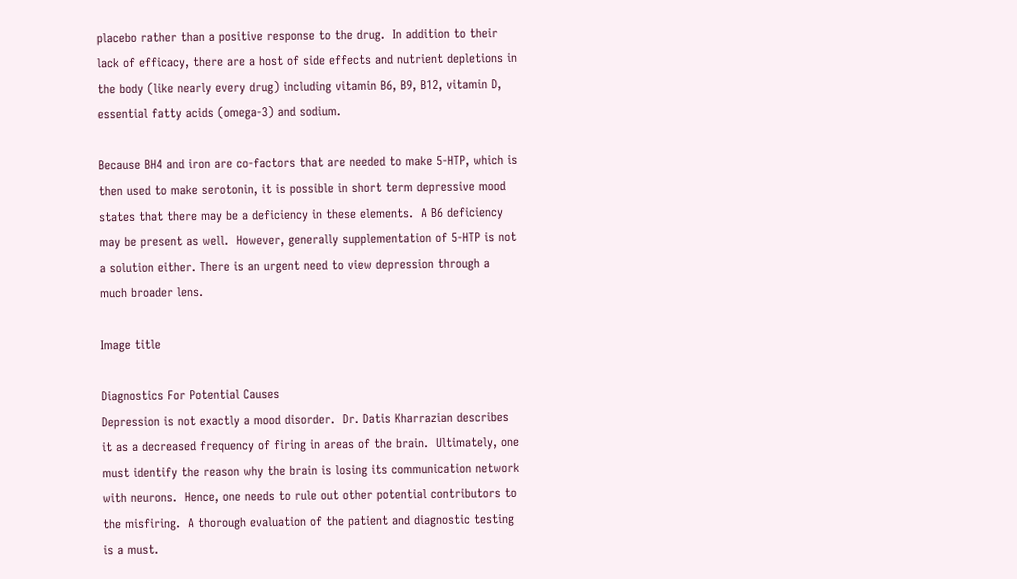placebo rather than a positive response to the drug.  In addition to their lack of efficacy, there are a host of side effects and nutrient depletions in the body (like nearly every drug) including vitamin B6, B9, B12, vitamin D, essential fatty acids (omega-3) and sodium.

Because BH4 and iron are co-factors that are needed to make 5-HTP, which is then used to make serotonin, it is possible in short term depressive mood states that there may be a deficiency in these elements.  A B6 deficiency may be present as well.  However, generally supplementation of 5-HTP is not a solution either. There is an urgent need to view depression through a much broader lens.

Image title

Diagnostics For Potential Causes
Depression is not exactly a mood disorder.  Dr. Datis Kharrazian describes it as a decreased frequency of firing in areas of the brain.  Ultimately, one must identify the reason why the brain is losing its communication network with neurons.  Hence, one needs to rule out other potential contributors to the misfiring.  A thorough evaluation of the patient and diagnostic testing is a must.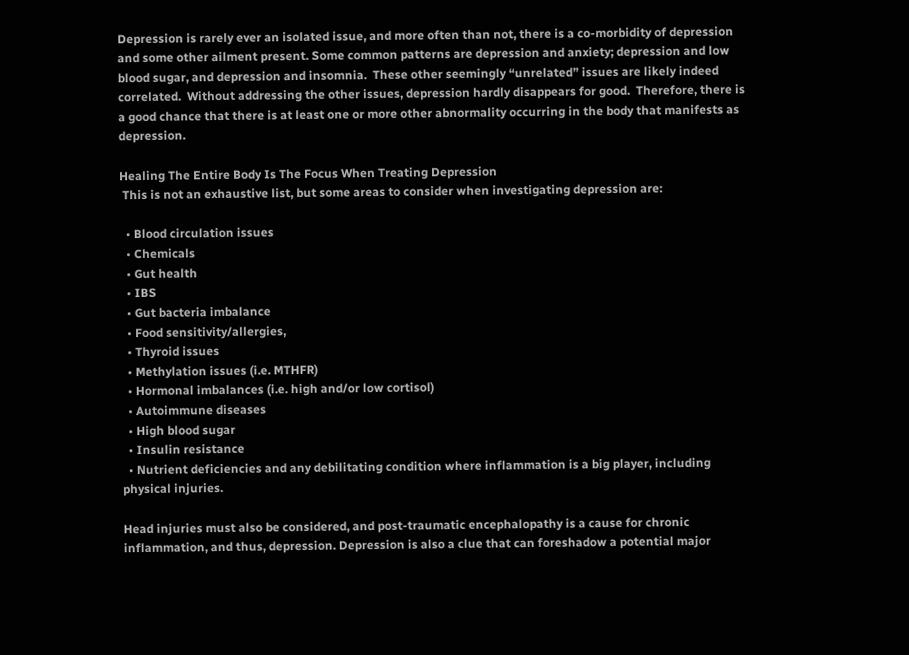Depression is rarely ever an isolated issue, and more often than not, there is a co-morbidity of depression and some other ailment present. Some common patterns are depression and anxiety; depression and low blood sugar, and depression and insomnia.  These other seemingly “unrelated” issues are likely indeed correlated.  Without addressing the other issues, depression hardly disappears for good.  Therefore, there is a good chance that there is at least one or more other abnormality occurring in the body that manifests as depression.

Healing The Entire Body Is The Focus When Treating Depression
 This is not an exhaustive list, but some areas to consider when investigating depression are:

  • Blood circulation issues
  • Chemicals
  • Gut health
  • IBS
  • Gut bacteria imbalance
  • Food sensitivity/allergies,
  • Thyroid issues
  • Methylation issues (i.e. MTHFR)
  • Hormonal imbalances (i.e. high and/or low cortisol)
  • Autoimmune diseases
  • High blood sugar
  • Insulin resistance
  • Nutrient deficiencies and any debilitating condition where inflammation is a big player, including physical injuries.

Head injuries must also be considered, and post-traumatic encephalopathy is a cause for chronic inflammation, and thus, depression. Depression is also a clue that can foreshadow a potential major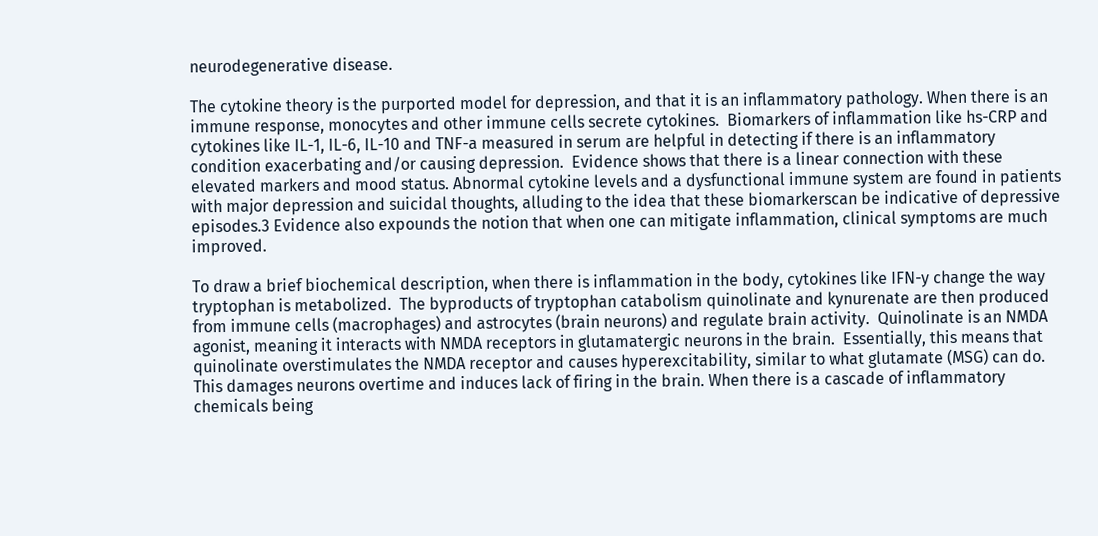neurodegenerative disease.

The cytokine theory is the purported model for depression, and that it is an inflammatory pathology. When there is an immune response, monocytes and other immune cells secrete cytokines.  Biomarkers of inflammation like hs-CRP and cytokines like IL-1, IL-6, IL-10 and TNF-a measured in serum are helpful in detecting if there is an inflammatory condition exacerbating and/or causing depression.  Evidence shows that there is a linear connection with these elevated markers and mood status. Abnormal cytokine levels and a dysfunctional immune system are found in patients with major depression and suicidal thoughts, alluding to the idea that these biomarkerscan be indicative of depressive episodes.3 Evidence also expounds the notion that when one can mitigate inflammation, clinical symptoms are much improved.

To draw a brief biochemical description, when there is inflammation in the body, cytokines like IFN-y change the way tryptophan is metabolized.  The byproducts of tryptophan catabolism quinolinate and kynurenate are then produced from immune cells (macrophages) and astrocytes (brain neurons) and regulate brain activity.  Quinolinate is an NMDA agonist, meaning it interacts with NMDA receptors in glutamatergic neurons in the brain.  Essentially, this means that quinolinate overstimulates the NMDA receptor and causes hyperexcitability, similar to what glutamate (MSG) can do. This damages neurons overtime and induces lack of firing in the brain. When there is a cascade of inflammatory chemicals being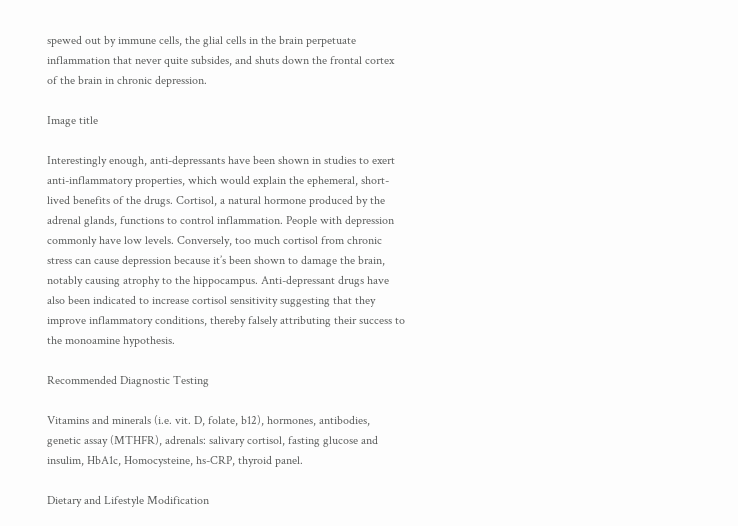spewed out by immune cells, the glial cells in the brain perpetuate inflammation that never quite subsides, and shuts down the frontal cortex of the brain in chronic depression.

Image title

Interestingly enough, anti-depressants have been shown in studies to exert anti-inflammatory properties, which would explain the ephemeral, short-lived benefits of the drugs. Cortisol, a natural hormone produced by the adrenal glands, functions to control inflammation. People with depression commonly have low levels. Conversely, too much cortisol from chronic stress can cause depression because it’s been shown to damage the brain, notably causing atrophy to the hippocampus. Anti-depressant drugs have also been indicated to increase cortisol sensitivity suggesting that they improve inflammatory conditions, thereby falsely attributing their success to the monoamine hypothesis.

Recommended Diagnostic Testing

Vitamins and minerals (i.e. vit. D, folate, b12), hormones, antibodies, genetic assay (MTHFR), adrenals: salivary cortisol, fasting glucose and insulim, HbA1c, Homocysteine, hs-CRP, thyroid panel.

Dietary and Lifestyle Modification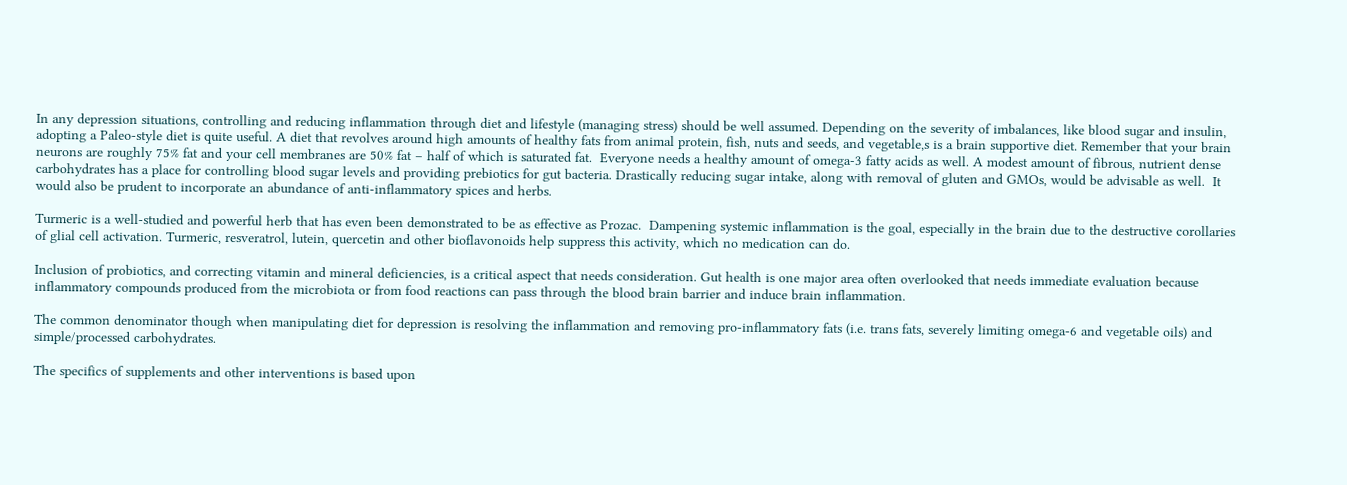In any depression situations, controlling and reducing inflammation through diet and lifestyle (managing stress) should be well assumed. Depending on the severity of imbalances, like blood sugar and insulin, adopting a Paleo-style diet is quite useful. A diet that revolves around high amounts of healthy fats from animal protein, fish, nuts and seeds, and vegetable,s is a brain supportive diet. Remember that your brain neurons are roughly 75% fat and your cell membranes are 50% fat – half of which is saturated fat.  Everyone needs a healthy amount of omega-3 fatty acids as well. A modest amount of fibrous, nutrient dense carbohydrates has a place for controlling blood sugar levels and providing prebiotics for gut bacteria. Drastically reducing sugar intake, along with removal of gluten and GMOs, would be advisable as well.  It would also be prudent to incorporate an abundance of anti-inflammatory spices and herbs.

Turmeric is a well-studied and powerful herb that has even been demonstrated to be as effective as Prozac.  Dampening systemic inflammation is the goal, especially in the brain due to the destructive corollaries of glial cell activation. Turmeric, resveratrol, lutein, quercetin and other bioflavonoids help suppress this activity, which no medication can do.

Inclusion of probiotics, and correcting vitamin and mineral deficiencies, is a critical aspect that needs consideration. Gut health is one major area often overlooked that needs immediate evaluation because inflammatory compounds produced from the microbiota or from food reactions can pass through the blood brain barrier and induce brain inflammation.

The common denominator though when manipulating diet for depression is resolving the inflammation and removing pro-inflammatory fats (i.e. trans fats, severely limiting omega-6 and vegetable oils) and simple/processed carbohydrates.

The specifics of supplements and other interventions is based upon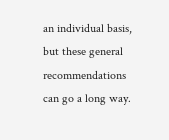an individual basis, but these general recommendations can go a long way.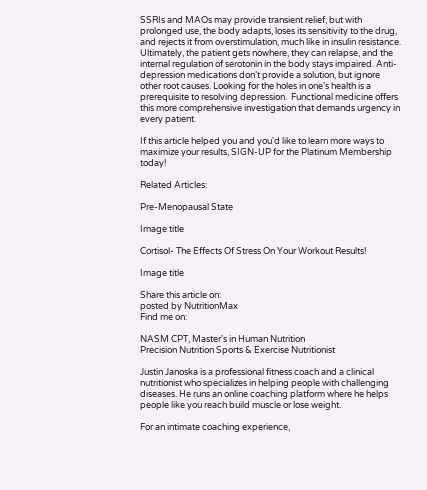SSRIs and MAOs may provide transient relief, but with prolonged use, the body adapts, loses its sensitivity to the drug, and rejects it from overstimulation, much like in insulin resistance. Ultimately, the patient gets nowhere, they can relapse, and the internal regulation of serotonin in the body stays impaired. Anti-depression medications don’t provide a solution, but ignore other root causes. Looking for the holes in one’s health is a prerequisite to resolving depression.  Functional medicine offers this more comprehensive investigation that demands urgency in every patient.

If this article helped you and you'd like to learn more ways to maximize your results, SIGN-UP for the Platinum Membership today!

Related Articles:

Pre-Menopausal State

Image title

Cortisol- The Effects Of Stress On Your Workout Results!

Image title

Share this article on:
posted by NutritionMax
Find me on:

NASM CPT, Master's in Human Nutrition
Precision Nutrition Sports & Exercise Nutritionist

Justin Janoska is a professional fitness coach and a clinical nutritionist who specializes in helping people with challenging diseases. He runs an online coaching platform where he helps people like you reach build muscle or lose weight.

For an intimate coaching experience,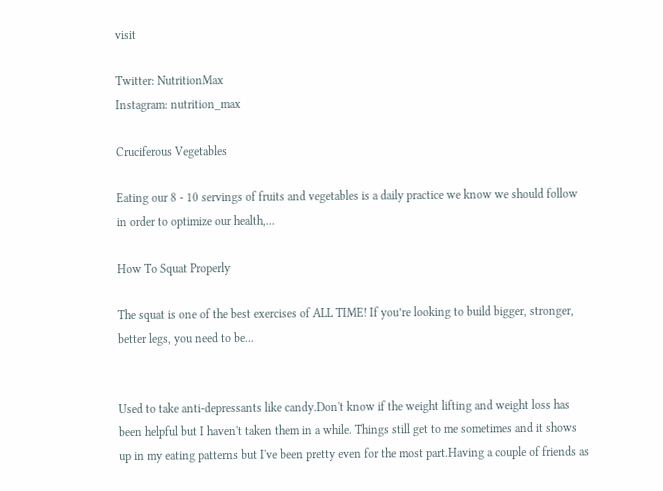visit

Twitter: NutritionMax
Instagram: nutrition_max

Cruciferous Vegetables

Eating our 8 - 10 servings of fruits and vegetables is a daily practice we know we should follow in order to optimize our health,...

How To Squat Properly

The squat is one of the best exercises of ALL TIME! If you’re looking to build bigger, stronger, better legs, you need to be...


Used to take anti-depressants like candy.Don't know if the weight lifting and weight loss has been helpful but I haven't taken them in a while. Things still get to me sometimes and it shows up in my eating patterns but I've been pretty even for the most part.Having a couple of friends as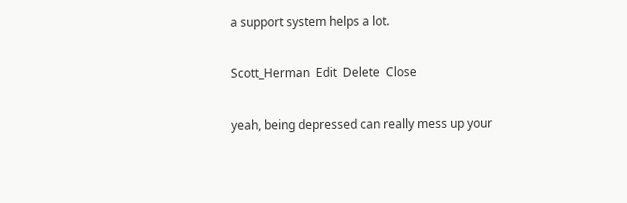a support system helps a lot.

Scott_Herman  Edit  Delete  Close

yeah, being depressed can really mess up your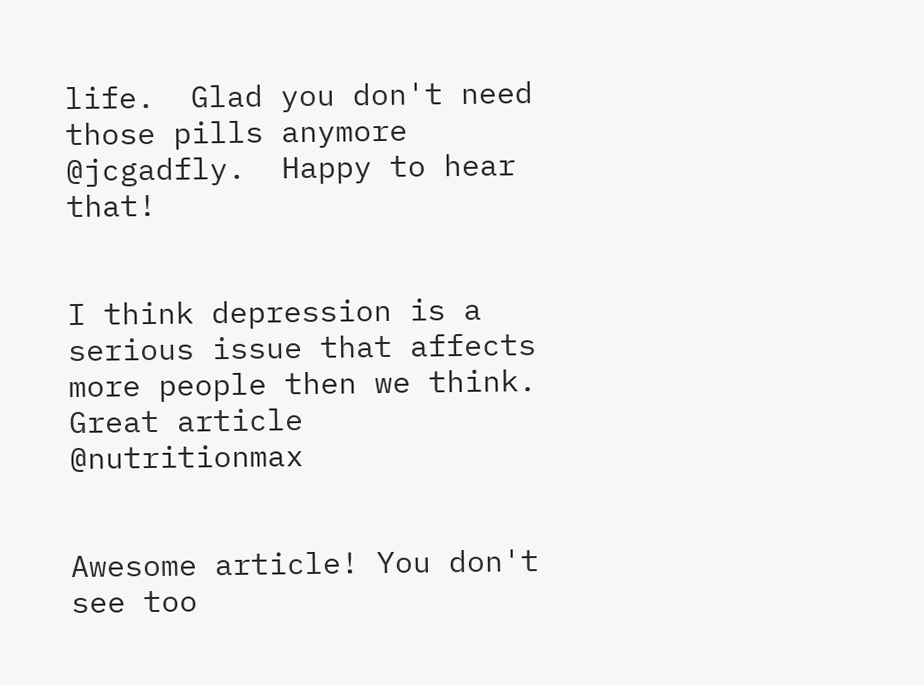life.  Glad you don't need those pills anymore @jcgadfly.  Happy to hear that!


I think depression is a serious issue that affects more people then we think.  Great article @nutritionmax


Awesome article! You don't see too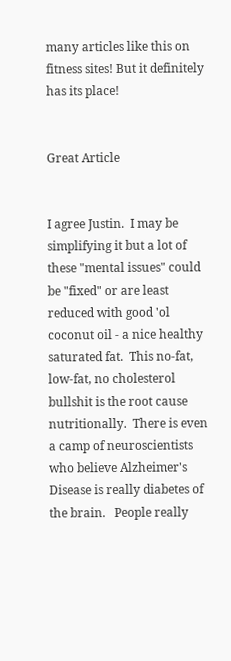many articles like this on fitness sites! But it definitely has its place!


Great Article


I agree Justin.  I may be simplifying it but a lot of these "mental issues" could be "fixed" or are least reduced with good 'ol coconut oil - a nice healthy saturated fat.  This no-fat, low-fat, no cholesterol bullshit is the root cause nutritionally.  There is even a camp of neuroscientists who believe Alzheimer's Disease is really diabetes of the brain.   People really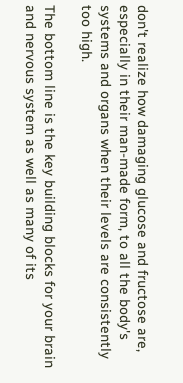don't realize how damaging glucose and fructose are, especially in their man-made form, to all the body's systems and organs when their levels are consistently too high.

The bottom line is the key building blocks for your brain and nervous system as well as many of its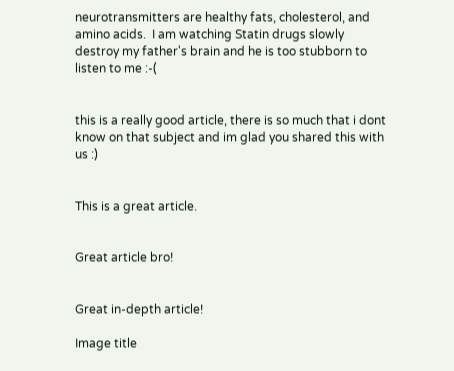neurotransmitters are healthy fats, cholesterol, and amino acids.  I am watching Statin drugs slowly destroy my father's brain and he is too stubborn to listen to me :-(


this is a really good article, there is so much that i dont know on that subject and im glad you shared this with us :)


This is a great article.


Great article bro!


Great in-depth article!

Image title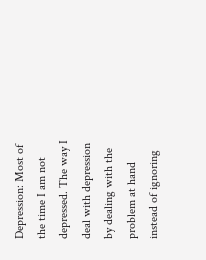Depression: Most of the time I am not depressed. The way I deal with depression by dealing with the problem at hand instead of ignoring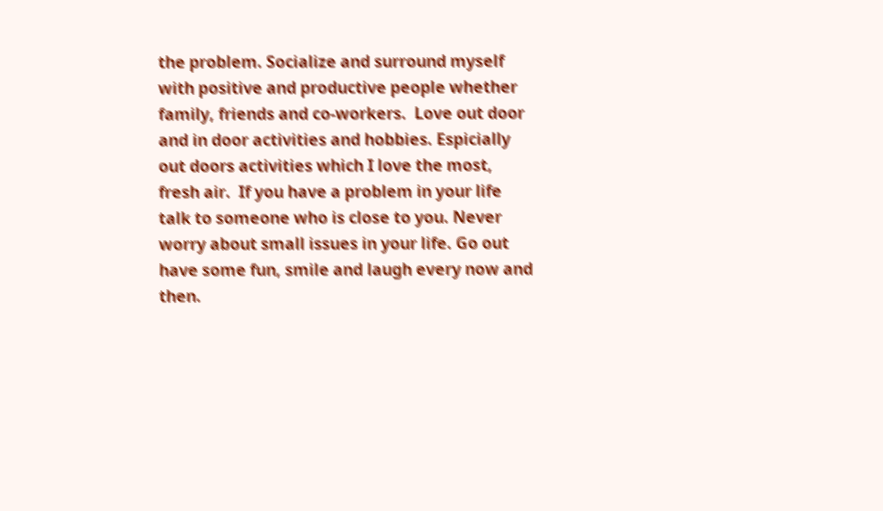the problem. Socialize and surround myself with positive and productive people whether family, friends and co-workers.  Love out door and in door activities and hobbies. Espicially out doors activities which I love the most, fresh air.  If you have a problem in your life talk to someone who is close to you. Never worry about small issues in your life. Go out have some fun, smile and laugh every now and then.